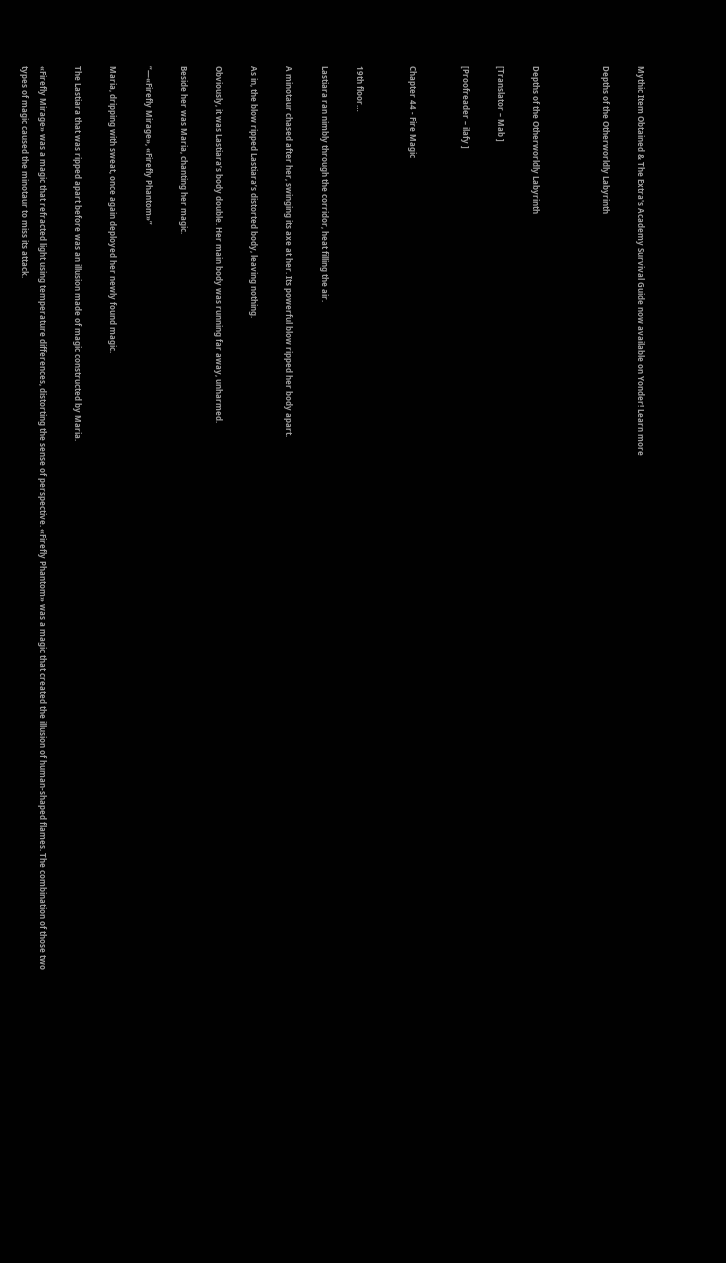Mythic Item Obtained & The Extra's Academy Survival Guide now available on Yonder! Learn more

Depths of the Otherworldly Labyrinth



Depths of the Otherworldly Labyrinth

[Translator – Mab ]

[Proofreader – ilafy ]


Chapter 44 - Fire Magic


19th floor…

Lastiara ran nimbly through the corridor, heat filling the air.

A minotaur chased after her, swinging its axe at her. Its powerful blow ripped her body apart.

As in, the blow ripped Lastiara’s distorted body, leaving nothing.

Obviously, it was Lastiara’s body double. Her main body was running far away, unharmed.

Beside her was Maria, chanting her magic.

“—«Firefly Mirage», «Firefly Phantom»”

Maria, dripping with sweat, once again deployed her newly found magic.

The Lastiara that was ripped apart before was an illusion made of magic constructed by Maria.

«Firefly Mirage» was a magic that refracted light using temperature differences, distorting the sense of perspective. «Firefly Phantom» was a magic that created the illusion of human-shaped flames. The combination of those two types of magic caused the minotaur to miss its attack.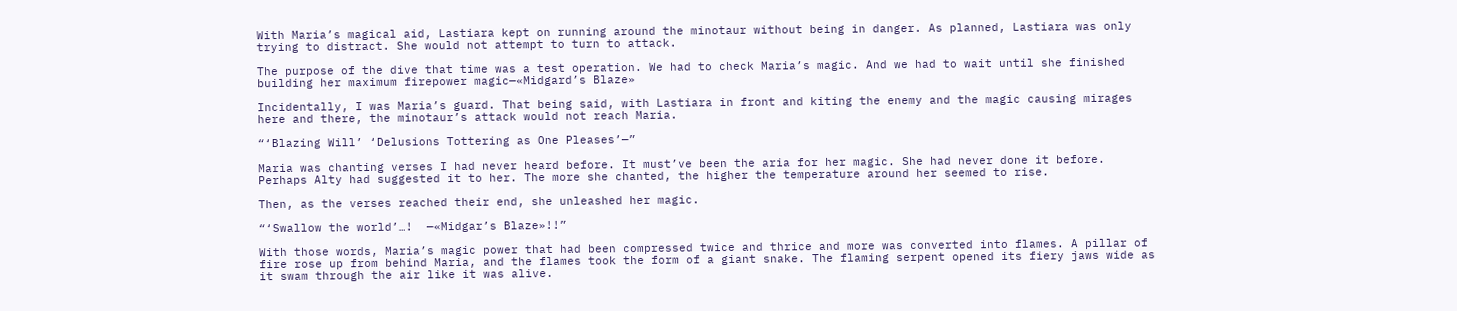With Maria’s magical aid, Lastiara kept on running around the minotaur without being in danger. As planned, Lastiara was only trying to distract. She would not attempt to turn to attack.

The purpose of the dive that time was a test operation. We had to check Maria’s magic. And we had to wait until she finished building her maximum firepower magic—«Midgard’s Blaze»

Incidentally, I was Maria’s guard. That being said, with Lastiara in front and kiting the enemy and the magic causing mirages here and there, the minotaur’s attack would not reach Maria.

“‘Blazing Will’ ‘Delusions Tottering as One Pleases’—”

Maria was chanting verses I had never heard before. It must’ve been the aria for her magic. She had never done it before. Perhaps Alty had suggested it to her. The more she chanted, the higher the temperature around her seemed to rise.

Then, as the verses reached their end, she unleashed her magic.

“‘Swallow the world’…!  —«Midgar’s Blaze»!!”

With those words, Maria’s magic power that had been compressed twice and thrice and more was converted into flames. A pillar of fire rose up from behind Maria, and the flames took the form of a giant snake. The flaming serpent opened its fiery jaws wide as it swam through the air like it was alive.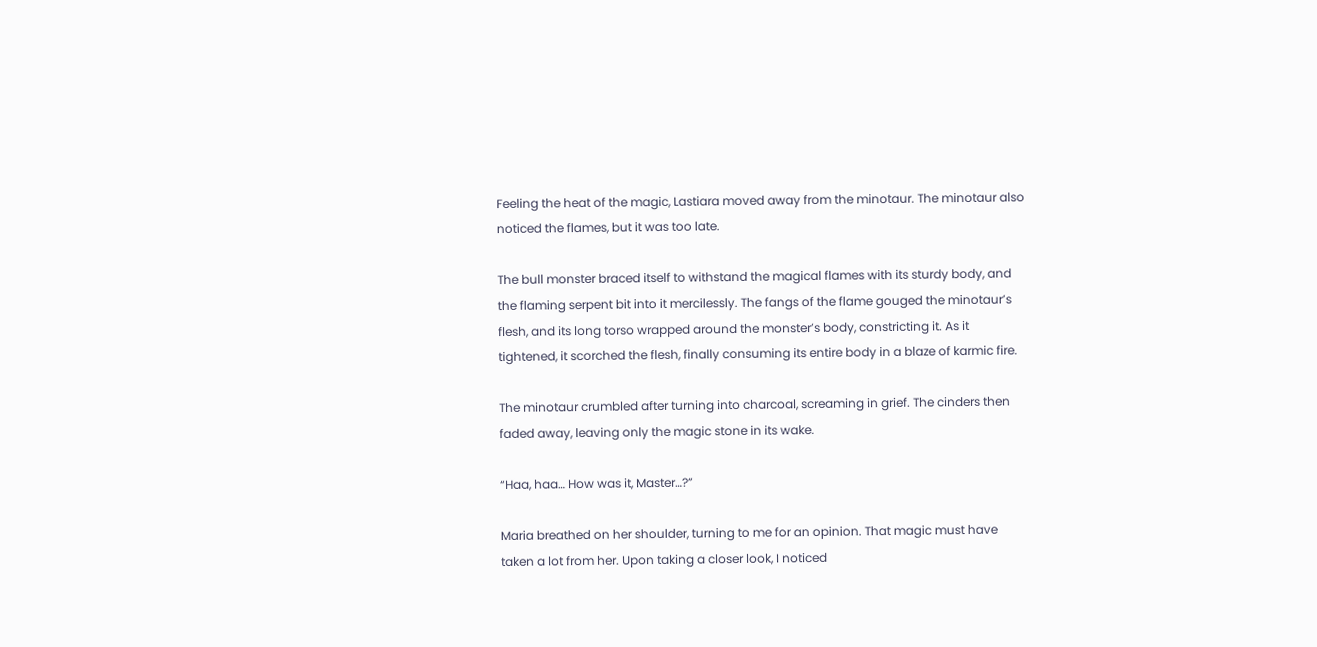Feeling the heat of the magic, Lastiara moved away from the minotaur. The minotaur also noticed the flames, but it was too late.

The bull monster braced itself to withstand the magical flames with its sturdy body, and the flaming serpent bit into it mercilessly. The fangs of the flame gouged the minotaur’s flesh, and its long torso wrapped around the monster’s body, constricting it. As it tightened, it scorched the flesh, finally consuming its entire body in a blaze of karmic fire.

The minotaur crumbled after turning into charcoal, screaming in grief. The cinders then faded away, leaving only the magic stone in its wake.

“Haa, haa… How was it, Master…?”

Maria breathed on her shoulder, turning to me for an opinion. That magic must have taken a lot from her. Upon taking a closer look, I noticed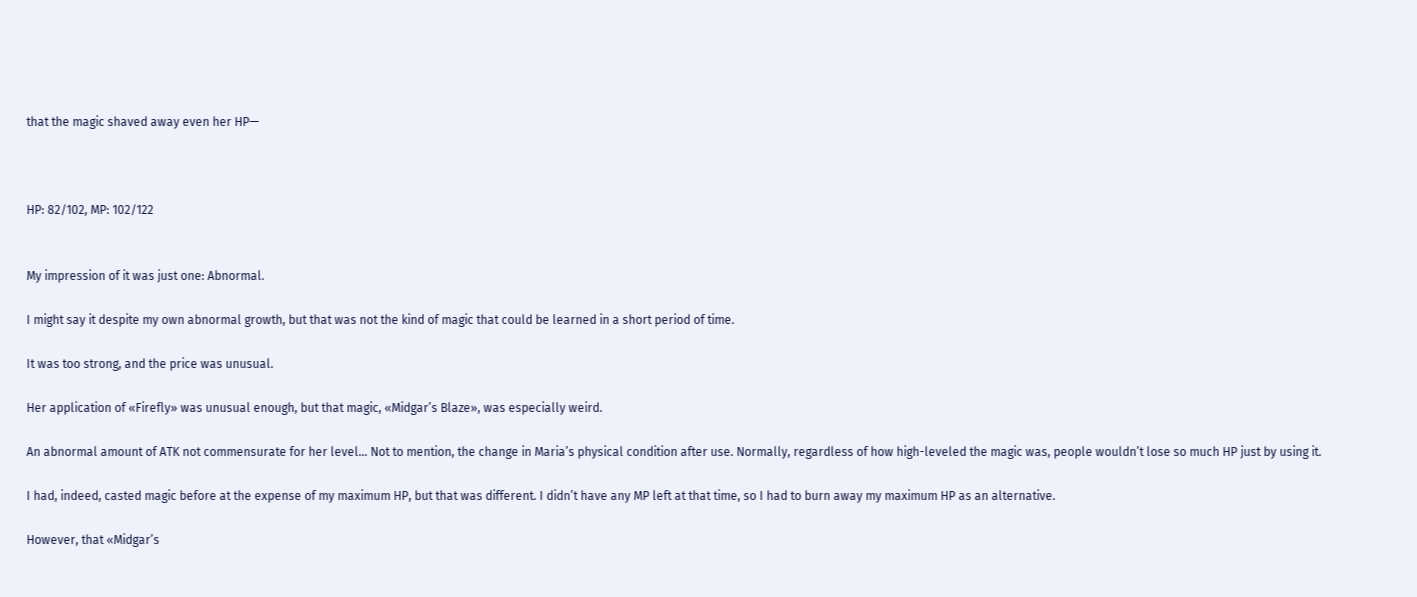that the magic shaved away even her HP—



HP: 82/102, MP: 102/122


My impression of it was just one: Abnormal.

I might say it despite my own abnormal growth, but that was not the kind of magic that could be learned in a short period of time.

It was too strong, and the price was unusual.

Her application of «Firefly» was unusual enough, but that magic, «Midgar’s Blaze», was especially weird.

An abnormal amount of ATK not commensurate for her level… Not to mention, the change in Maria’s physical condition after use. Normally, regardless of how high-leveled the magic was, people wouldn’t lose so much HP just by using it.

I had, indeed, casted magic before at the expense of my maximum HP, but that was different. I didn’t have any MP left at that time, so I had to burn away my maximum HP as an alternative.

However, that «Midgar’s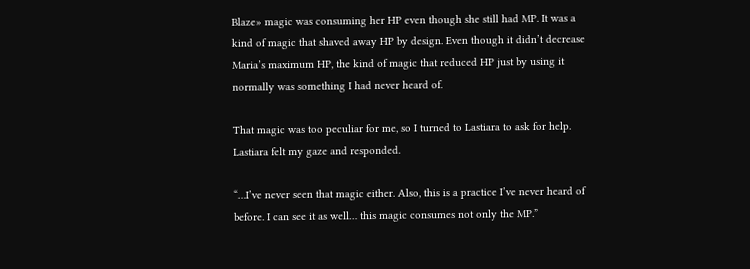Blaze» magic was consuming her HP even though she still had MP. It was a kind of magic that shaved away HP by design. Even though it didn’t decrease Maria’s maximum HP, the kind of magic that reduced HP just by using it normally was something I had never heard of.

That magic was too peculiar for me, so I turned to Lastiara to ask for help. Lastiara felt my gaze and responded.

“…I’ve never seen that magic either. Also, this is a practice I’ve never heard of before. I can see it as well… this magic consumes not only the MP.”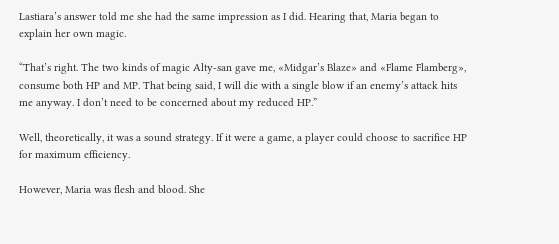Lastiara’s answer told me she had the same impression as I did. Hearing that, Maria began to explain her own magic.

“That’s right. The two kinds of magic Alty-san gave me, «Midgar’s Blaze» and «Flame Flamberg», consume both HP and MP. That being said, I will die with a single blow if an enemy’s attack hits me anyway. I don’t need to be concerned about my reduced HP.”

Well, theoretically, it was a sound strategy. If it were a game, a player could choose to sacrifice HP for maximum efficiency.

However, Maria was flesh and blood. She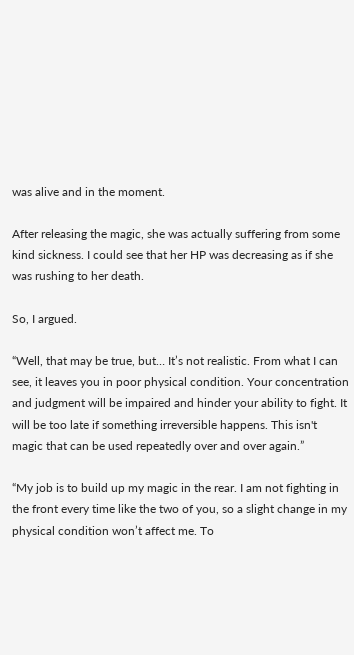was alive and in the moment.

After releasing the magic, she was actually suffering from some kind sickness. I could see that her HP was decreasing as if she was rushing to her death.

So, I argued.

“Well, that may be true, but… It’s not realistic. From what I can see, it leaves you in poor physical condition. Your concentration and judgment will be impaired and hinder your ability to fight. It will be too late if something irreversible happens. This isn't magic that can be used repeatedly over and over again.”

“My job is to build up my magic in the rear. I am not fighting in the front every time like the two of you, so a slight change in my physical condition won’t affect me. To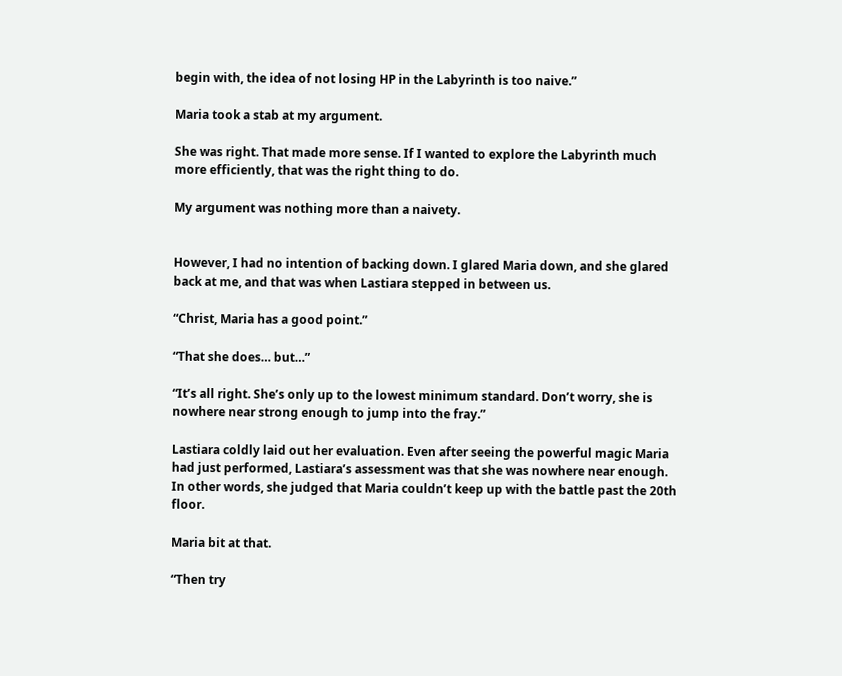begin with, the idea of not losing HP in the Labyrinth is too naive.”

Maria took a stab at my argument.

She was right. That made more sense. If I wanted to explore the Labyrinth much more efficiently, that was the right thing to do.

My argument was nothing more than a naivety.


However, I had no intention of backing down. I glared Maria down, and she glared back at me, and that was when Lastiara stepped in between us.

“Christ, Maria has a good point.”

“That she does… but…”

“It’s all right. She’s only up to the lowest minimum standard. Don’t worry, she is nowhere near strong enough to jump into the fray.”

Lastiara coldly laid out her evaluation. Even after seeing the powerful magic Maria had just performed, Lastiara’s assessment was that she was nowhere near enough. In other words, she judged that Maria couldn’t keep up with the battle past the 20th floor.

Maria bit at that.

“Then try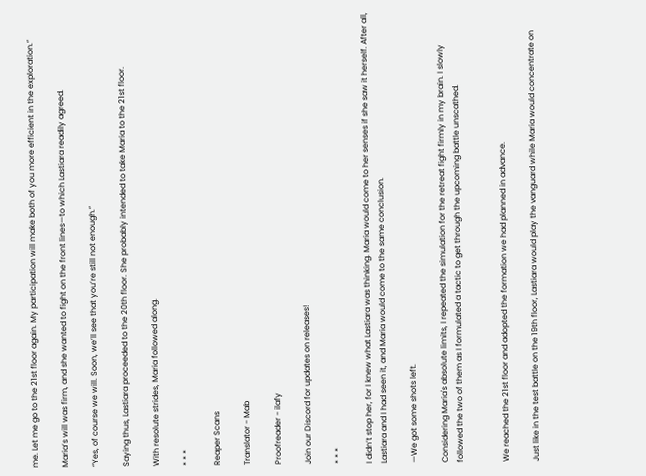me. Let me go to the 21st floor again. My participation will make both of you more efficient in the exploration.”

Maria’s will was firm, and she wanted to fight on the front lines—to which Lastiara readily agreed.

“Yes, of course we will. Soon, we’ll see that you’re still not enough.”

Saying thus, Lastiara proceeded to the 20th floor. She probably intended to take Maria to the 21st floor.

With resolute strides, Maria followed along.

* * *

Reaper Scans

Translator - Mab

Proofreader - ilafy

Join our Discord for updates on releases!

* * *

I didn’t stop her, for I knew what Lastiara was thinking. Maria would come to her senses if she saw it herself. After all, Lastiara and I had seen it, and Maria would come to the same conclusion.

—We got some shots left.

Considering Maria's absolute limits, I repeated the simulation for the retreat fight firmly in my brain. I slowly followed the two of them as I formulated a tactic to get through the upcoming battle unscathed.


We reached the 21st floor and adopted the formation we had planned in advance.

Just like in the test battle on the 19th floor, Lastiara would play the vanguard while Maria would concentrate on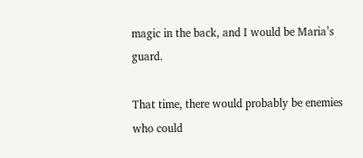magic in the back, and I would be Maria’s guard.

That time, there would probably be enemies who could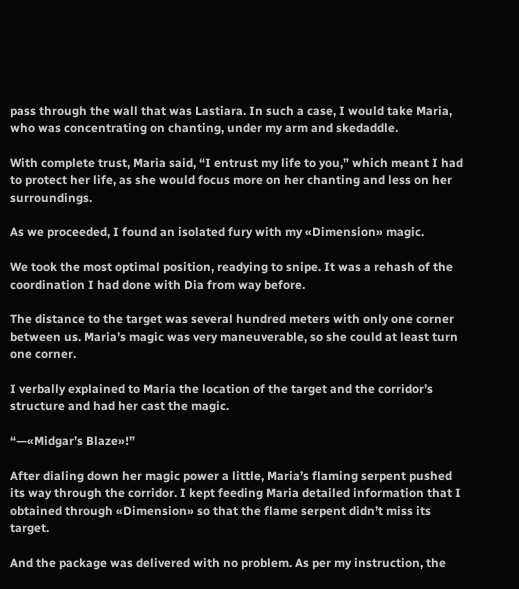pass through the wall that was Lastiara. In such a case, I would take Maria, who was concentrating on chanting, under my arm and skedaddle.

With complete trust, Maria said, “I entrust my life to you,” which meant I had to protect her life, as she would focus more on her chanting and less on her surroundings.

As we proceeded, I found an isolated fury with my «Dimension» magic.

We took the most optimal position, readying to snipe. It was a rehash of the coordination I had done with Dia from way before.

The distance to the target was several hundred meters with only one corner between us. Maria’s magic was very maneuverable, so she could at least turn one corner.

I verbally explained to Maria the location of the target and the corridor’s structure and had her cast the magic.

“—«Midgar’s Blaze»!”

After dialing down her magic power a little, Maria’s flaming serpent pushed its way through the corridor. I kept feeding Maria detailed information that I obtained through «Dimension» so that the flame serpent didn’t miss its target.

And the package was delivered with no problem. As per my instruction, the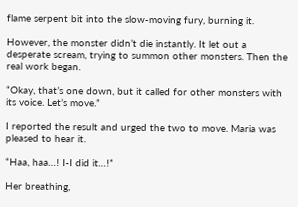flame serpent bit into the slow-moving fury, burning it.

However, the monster didn’t die instantly. It let out a desperate scream, trying to summon other monsters. Then the real work began.

“Okay, that’s one down, but it called for other monsters with its voice. Let’s move.”

I reported the result and urged the two to move. Maria was pleased to hear it.

“Haa, haa…! I-I did it…!”

Her breathing,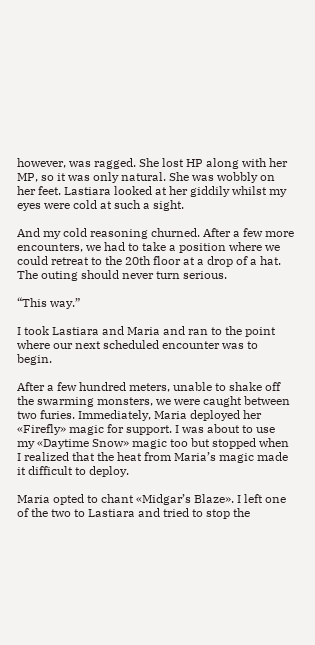however, was ragged. She lost HP along with her MP, so it was only natural. She was wobbly on her feet. Lastiara looked at her giddily whilst my eyes were cold at such a sight.

And my cold reasoning churned. After a few more encounters, we had to take a position where we could retreat to the 20th floor at a drop of a hat. The outing should never turn serious.

“This way.”

I took Lastiara and Maria and ran to the point where our next scheduled encounter was to begin.

After a few hundred meters, unable to shake off the swarming monsters, we were caught between two furies. Immediately, Maria deployed her «Firefly» magic for support. I was about to use my «Daytime Snow» magic too but stopped when I realized that the heat from Maria’s magic made it difficult to deploy.

Maria opted to chant «Midgar’s Blaze». I left one of the two to Lastiara and tried to stop the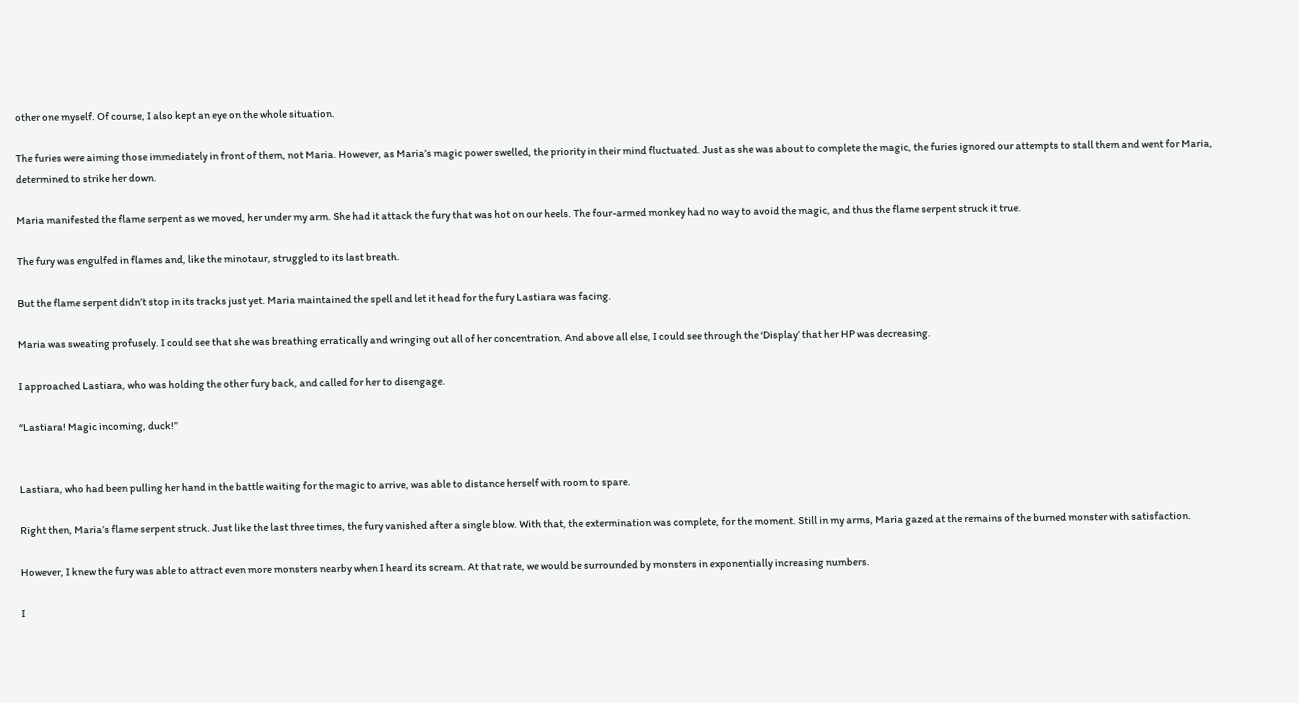other one myself. Of course, I also kept an eye on the whole situation.

The furies were aiming those immediately in front of them, not Maria. However, as Maria’s magic power swelled, the priority in their mind fluctuated. Just as she was about to complete the magic, the furies ignored our attempts to stall them and went for Maria, determined to strike her down.

Maria manifested the flame serpent as we moved, her under my arm. She had it attack the fury that was hot on our heels. The four-armed monkey had no way to avoid the magic, and thus the flame serpent struck it true.

The fury was engulfed in flames and, like the minotaur, struggled to its last breath.

But the flame serpent didn’t stop in its tracks just yet. Maria maintained the spell and let it head for the fury Lastiara was facing.

Maria was sweating profusely. I could see that she was breathing erratically and wringing out all of her concentration. And above all else, I could see through the ‘Display’ that her HP was decreasing.

I approached Lastiara, who was holding the other fury back, and called for her to disengage.

“Lastiara! Magic incoming, duck!”


Lastiara, who had been pulling her hand in the battle waiting for the magic to arrive, was able to distance herself with room to spare.

Right then, Maria’s flame serpent struck. Just like the last three times, the fury vanished after a single blow. With that, the extermination was complete, for the moment. Still in my arms, Maria gazed at the remains of the burned monster with satisfaction.

However, I knew the fury was able to attract even more monsters nearby when I heard its scream. At that rate, we would be surrounded by monsters in exponentially increasing numbers.

I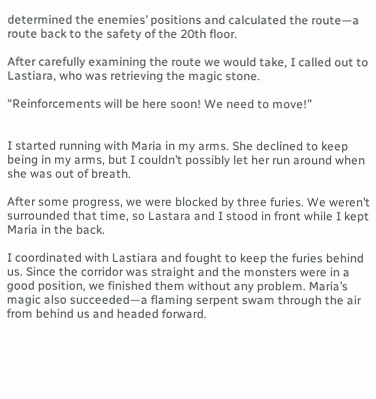determined the enemies’ positions and calculated the route—a route back to the safety of the 20th floor.

After carefully examining the route we would take, I called out to Lastiara, who was retrieving the magic stone.

“Reinforcements will be here soon! We need to move!”


I started running with Maria in my arms. She declined to keep being in my arms, but I couldn’t possibly let her run around when she was out of breath.

After some progress, we were blocked by three furies. We weren’t surrounded that time, so Lastara and I stood in front while I kept Maria in the back.

I coordinated with Lastiara and fought to keep the furies behind us. Since the corridor was straight and the monsters were in a good position, we finished them without any problem. Maria’s magic also succeeded—a flaming serpent swam through the air from behind us and headed forward.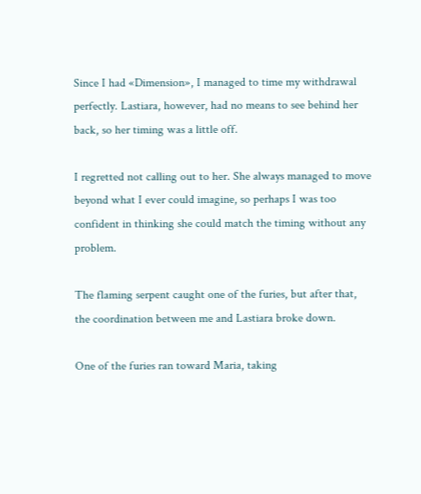Since I had «Dimension», I managed to time my withdrawal perfectly. Lastiara, however, had no means to see behind her back, so her timing was a little off.

I regretted not calling out to her. She always managed to move beyond what I ever could imagine, so perhaps I was too confident in thinking she could match the timing without any problem.

The flaming serpent caught one of the furies, but after that, the coordination between me and Lastiara broke down.

One of the furies ran toward Maria, taking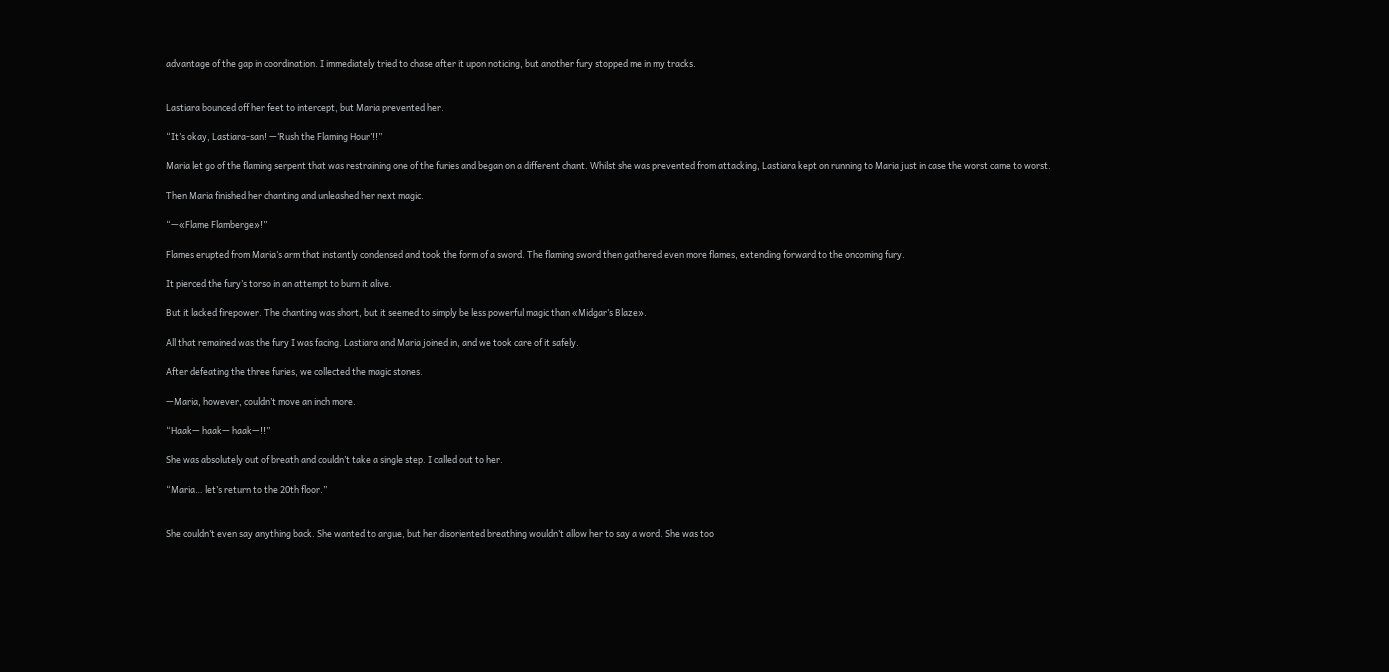advantage of the gap in coordination. I immediately tried to chase after it upon noticing, but another fury stopped me in my tracks.


Lastiara bounced off her feet to intercept, but Maria prevented her.

“It’s okay, Lastiara-san! —‘Rush the Flaming Hour’!!”

Maria let go of the flaming serpent that was restraining one of the furies and began on a different chant. Whilst she was prevented from attacking, Lastiara kept on running to Maria just in case the worst came to worst.

Then Maria finished her chanting and unleashed her next magic.

“—«Flame Flamberge»!”

Flames erupted from Maria’s arm that instantly condensed and took the form of a sword. The flaming sword then gathered even more flames, extending forward to the oncoming fury.

It pierced the fury’s torso in an attempt to burn it alive.

But it lacked firepower. The chanting was short, but it seemed to simply be less powerful magic than «Midgar’s Blaze».

All that remained was the fury I was facing. Lastiara and Maria joined in, and we took care of it safely.

After defeating the three furies, we collected the magic stones.

—Maria, however, couldn’t move an inch more.

“Haak— haak— haak—!!”

She was absolutely out of breath and couldn’t take a single step. I called out to her.

“Maria… let’s return to the 20th floor.”


She couldn’t even say anything back. She wanted to argue, but her disoriented breathing wouldn’t allow her to say a word. She was too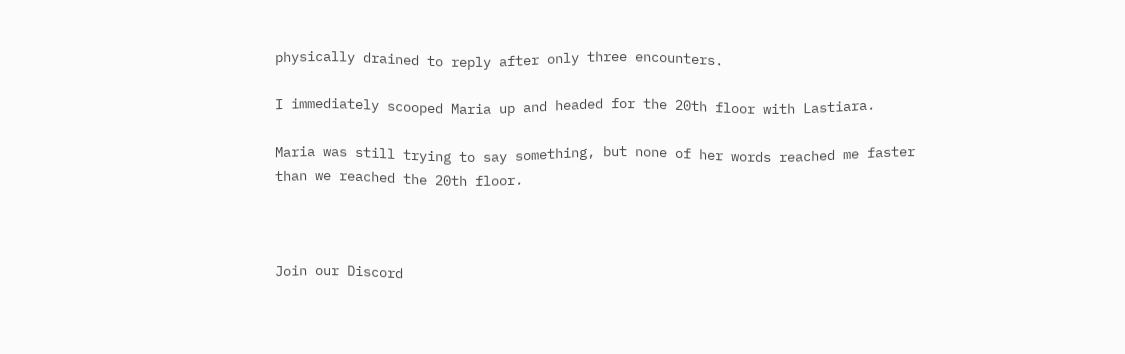physically drained to reply after only three encounters.

I immediately scooped Maria up and headed for the 20th floor with Lastiara.

Maria was still trying to say something, but none of her words reached me faster than we reached the 20th floor.



Join our Discord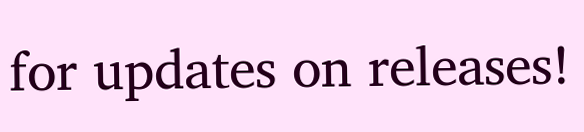for updates on releases!